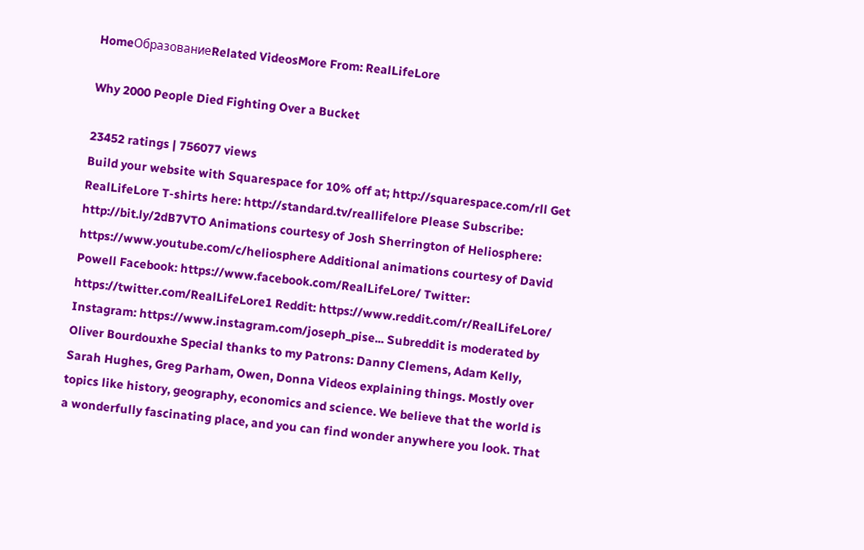HomeОбразованиеRelated VideosMore From: RealLifeLore

Why 2000 People Died Fighting Over a Bucket

23452 ratings | 756077 views
Build your website with Squarespace for 10% off at; http://squarespace.com/rll Get RealLifeLore T-shirts here: http://standard.tv/reallifelore Please Subscribe: http://bit.ly/2dB7VTO Animations courtesy of Josh Sherrington of Heliosphere: https://www.youtube.com/c/heliosphere Additional animations courtesy of David Powell Facebook: https://www.facebook.com/RealLifeLore/ Twitter: https://twitter.com/RealLifeLore1 Reddit: https://www.reddit.com/r/RealLifeLore/ Instagram: https://www.instagram.com/joseph_pise... Subreddit is moderated by Oliver Bourdouxhe Special thanks to my Patrons: Danny Clemens, Adam Kelly, Sarah Hughes, Greg Parham, Owen, Donna Videos explaining things. Mostly over topics like history, geography, economics and science. We believe that the world is a wonderfully fascinating place, and you can find wonder anywhere you look. That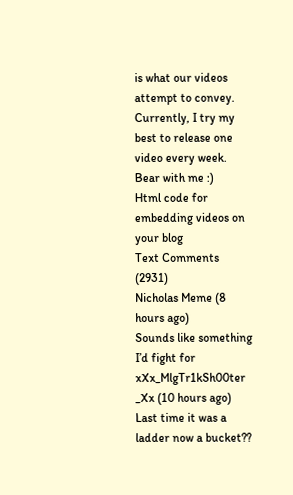is what our videos attempt to convey. Currently, I try my best to release one video every week. Bear with me :)
Html code for embedding videos on your blog
Text Comments (2931)
Nicholas Meme (8 hours ago)
Sounds like something I’d fight for
xXx_MlgTr1kSh00ter _Xx (10 hours ago)
Last time it was a ladder now a bucket??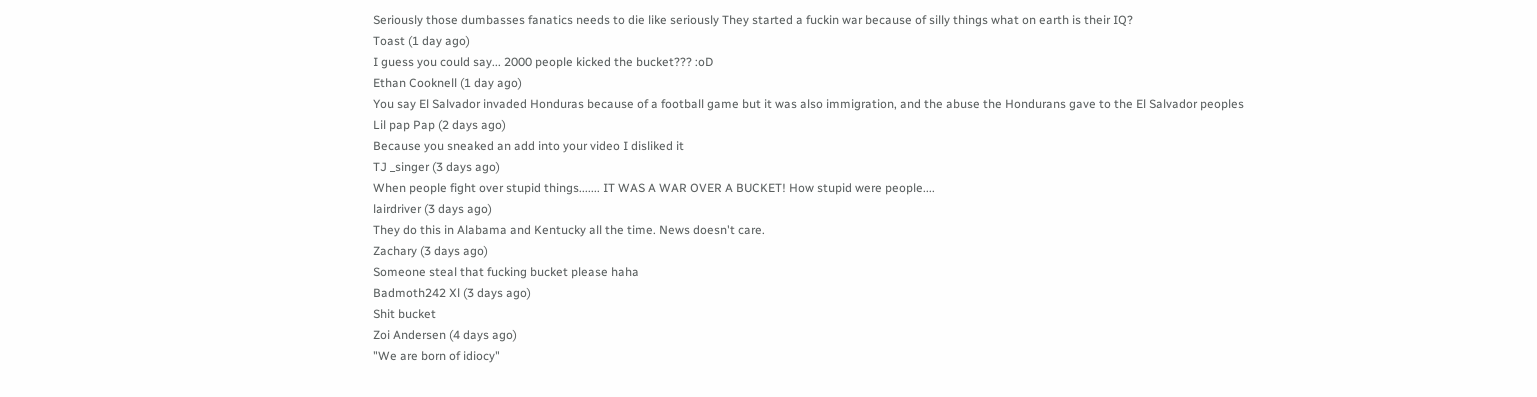Seriously those dumbasses fanatics needs to die like seriously They started a fuckin war because of silly things what on earth is their IQ?
Toast (1 day ago)
I guess you could say... 2000 people kicked the bucket??? :oD
Ethan Cooknell (1 day ago)
You say El Salvador invaded Honduras because of a football game but it was also immigration, and the abuse the Hondurans gave to the El Salvador peoples
Lil pap Pap (2 days ago)
Because you sneaked an add into your video I disliked it
TJ _singer (3 days ago)
When people fight over stupid things....... IT WAS A WAR OVER A BUCKET! How stupid were people....
lairdriver (3 days ago)
They do this in Alabama and Kentucky all the time. News doesn't care.
Zachary (3 days ago)
Someone steal that fucking bucket please haha
Badmoth242 Xl (3 days ago)
Shit bucket
Zoi Andersen (4 days ago)
"We are born of idiocy"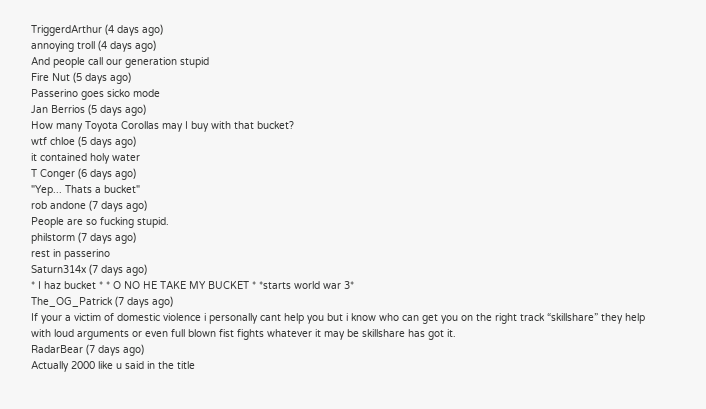TriggerdArthur (4 days ago)
annoying troll (4 days ago)
And people call our generation stupid
Fire Nut (5 days ago)
Passerino goes sicko mode
Jan Berrios (5 days ago)
How many Toyota Corollas may I buy with that bucket?
wtf chloe (5 days ago)
it contained holy water
T Conger (6 days ago)
"Yep... Thats a bucket"
rob andone (7 days ago)
People are so fucking stupid.
philstorm (7 days ago)
rest in passerino
Saturn314x (7 days ago)
* I haz bucket * * O NO HE TAKE MY BUCKET * *starts world war 3*
The_OG_Patrick (7 days ago)
If your a victim of domestic violence i personally cant help you but i know who can get you on the right track “skillshare” they help with loud arguments or even full blown fist fights whatever it may be skillshare has got it.
RadarBear (7 days ago)
Actually 2000 like u said in the title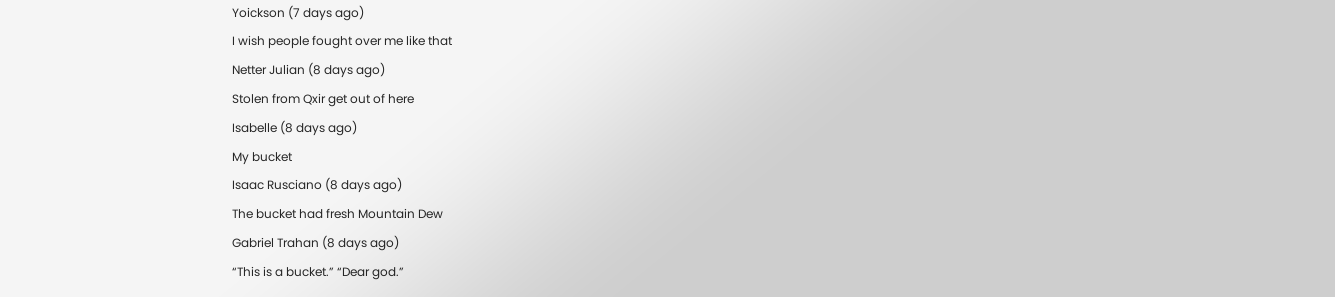Yoickson (7 days ago)
I wish people fought over me like that
Netter Julian (8 days ago)
Stolen from Qxir get out of here
Isabelle (8 days ago)
My bucket
Isaac Rusciano (8 days ago)
The bucket had fresh Mountain Dew
Gabriel Trahan (8 days ago)
“This is a bucket.” “Dear god.”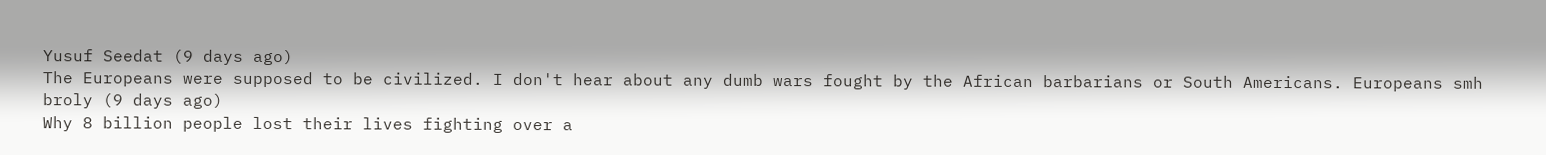Yusuf Seedat (9 days ago)
The Europeans were supposed to be civilized. I don't hear about any dumb wars fought by the African barbarians or South Americans. Europeans smh
broly (9 days ago)
Why 8 billion people lost their lives fighting over a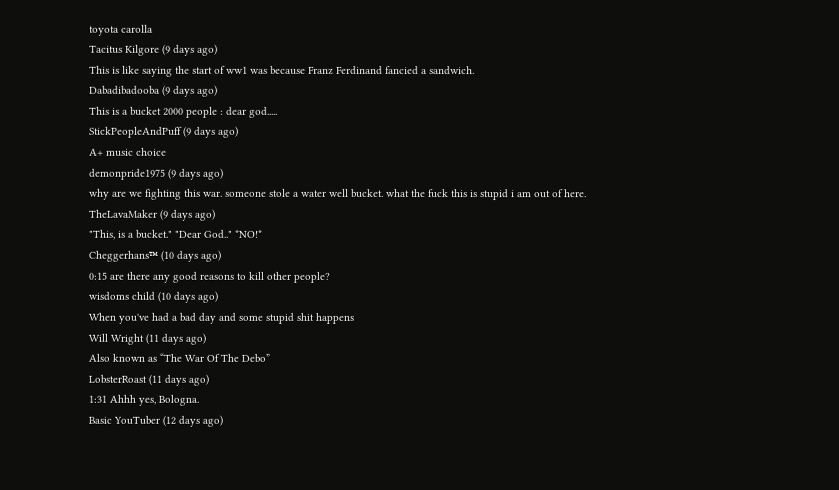toyota carolla
Tacitus Kilgore (9 days ago)
This is like saying the start of ww1 was because Franz Ferdinand fancied a sandwich.
Dabadibadooba (9 days ago)
This is a bucket 2000 people : dear god.....
StickPeopleAndPuff (9 days ago)
A+ music choice
demonpride1975 (9 days ago)
why are we fighting this war. someone stole a water well bucket. what the fuck this is stupid i am out of here.
TheLavaMaker (9 days ago)
"This, is a bucket." "Dear God.." *NO!*
Cheggerhans™ (10 days ago)
0:15 are there any good reasons to kill other people?
wisdoms child (10 days ago)
When you've had a bad day and some stupid shit happens
Will Wright (11 days ago)
Also known as “The War Of The Debo”
LobsterRoast (11 days ago)
1:31 Ahhh yes, Bologna.
Basic YouTuber (12 days ago)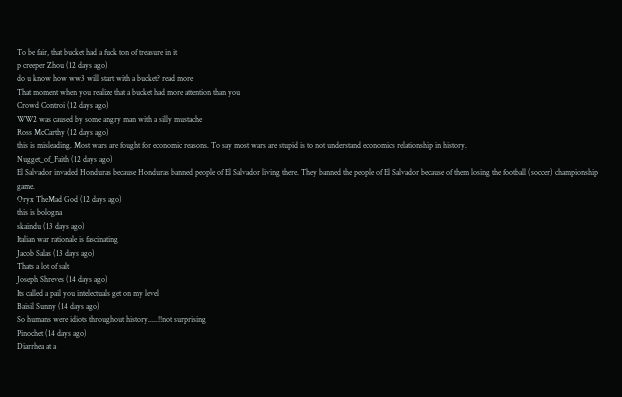To be fair, that bucket had a fuck ton of treasure in it
p creeper Zhou (12 days ago)
do u know how ww3 will start with a bucket? read more
That moment when you realize that a bucket had more attention than you
Crowd Controi (12 days ago)
WW2 was caused by some angry man with a silly mustache
Ross McCarthy (12 days ago)
this is misleading. Most wars are fought for economic reasons. To say most wars are stupid is to not understand economics relationship in history.
Nugget_of_Faith (12 days ago)
El Salvador invaded Honduras because Honduras banned people of El Salvador living there. They banned the people of El Salvador because of them losing the football (soccer) championship game.
Oryx TheMad God (12 days ago)
this is bologna
skaindu (13 days ago)
Italian war rationale is fascinating
Jacob Salas (13 days ago)
Thats a lot of salt
Joseph Shreves (14 days ago)
Its called a pail you intelectuals get on my level
Baisil Sunny (14 days ago)
So humans were idiots throughout history.....!!not surprising
Pinochet (14 days ago)
Diarrhea at a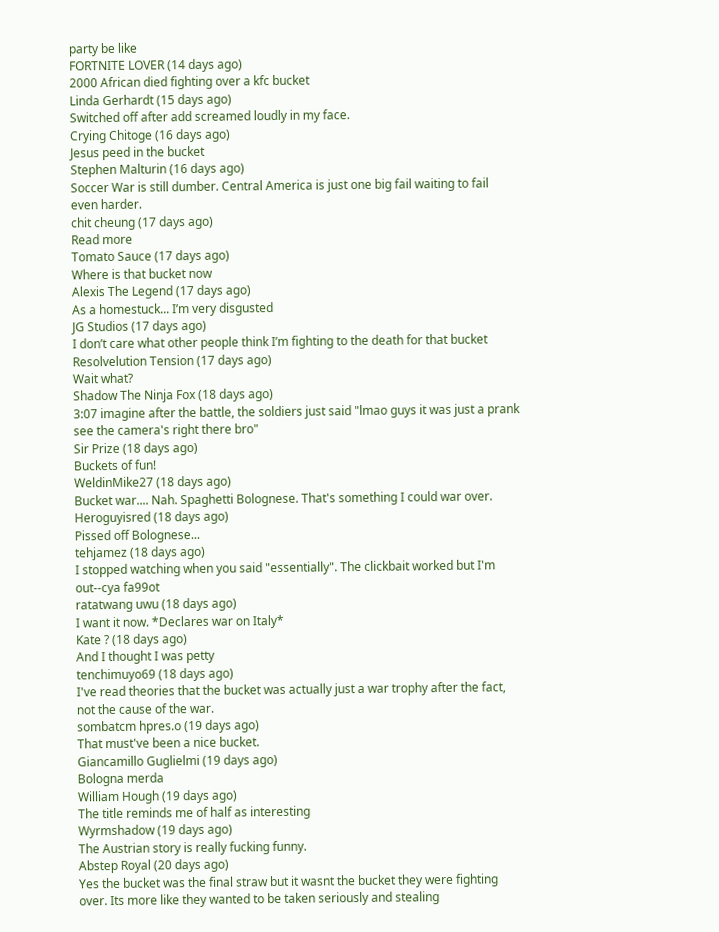party be like
FORTNITE LOVER (14 days ago)
2000 African died fighting over a kfc bucket
Linda Gerhardt (15 days ago)
Switched off after add screamed loudly in my face.
Crying Chitoge (16 days ago)
Jesus peed in the bucket
Stephen Malturin (16 days ago)
Soccer War is still dumber. Central America is just one big fail waiting to fail even harder.
chit cheung (17 days ago)
Read more
Tomato Sauce (17 days ago)
Where is that bucket now
Alexis The Legend (17 days ago)
As a homestuck... I’m very disgusted
JG Studios (17 days ago)
I don’t care what other people think I’m fighting to the death for that bucket
Resolvelution Tension (17 days ago)
Wait what?
Shadow The Ninja Fox (18 days ago)
3:07 imagine after the battle, the soldiers just said "lmao guys it was just a prank see the camera's right there bro"
Sir Prize (18 days ago)
Buckets of fun!
WeldinMike27 (18 days ago)
Bucket war.... Nah. Spaghetti Bolognese. That's something I could war over.
Heroguyisred (18 days ago)
Pissed off Bolognese...
tehjamez (18 days ago)
I stopped watching when you said "essentially". The clickbait worked but I'm out--cya fa99ot
ratatwang uwu (18 days ago)
I want it now. *Declares war on Italy*
Kate ? (18 days ago)
And I thought I was petty
tenchimuyo69 (18 days ago)
I've read theories that the bucket was actually just a war trophy after the fact, not the cause of the war.
sombatcm hpres.o (19 days ago)
That must've been a nice bucket.
Giancamillo Guglielmi (19 days ago)
Bologna merda
William Hough (19 days ago)
The title reminds me of half as interesting
Wyrmshadow (19 days ago)
The Austrian story is really fucking funny.
Abstep Royal (20 days ago)
Yes the bucket was the final straw but it wasnt the bucket they were fighting over. Its more like they wanted to be taken seriously and stealing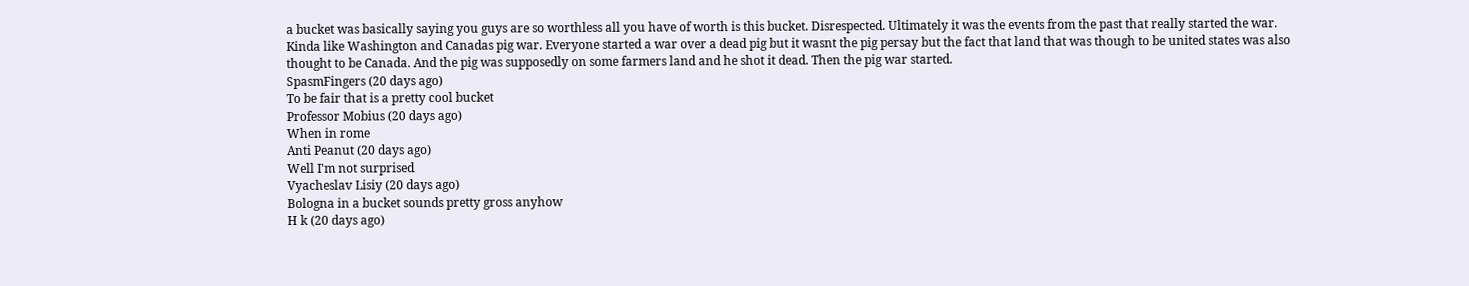a bucket was basically saying you guys are so worthless all you have of worth is this bucket. Disrespected. Ultimately it was the events from the past that really started the war. Kinda like Washington and Canadas pig war. Everyone started a war over a dead pig but it wasnt the pig persay but the fact that land that was though to be united states was also thought to be Canada. And the pig was supposedly on some farmers land and he shot it dead. Then the pig war started.
SpasmFingers (20 days ago)
To be fair that is a pretty cool bucket
Professor Mobius (20 days ago)
When in rome
Anti Peanut (20 days ago)
Well I'm not surprised
Vyacheslav Lisiy (20 days ago)
Bologna in a bucket sounds pretty gross anyhow
H k (20 days ago)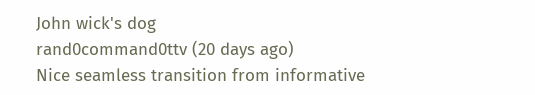John wick's dog
rand0command0ttv (20 days ago)
Nice seamless transition from informative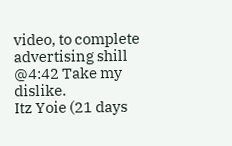video, to complete advertising shill @4:42 Take my dislike.
Itz Yoie (21 days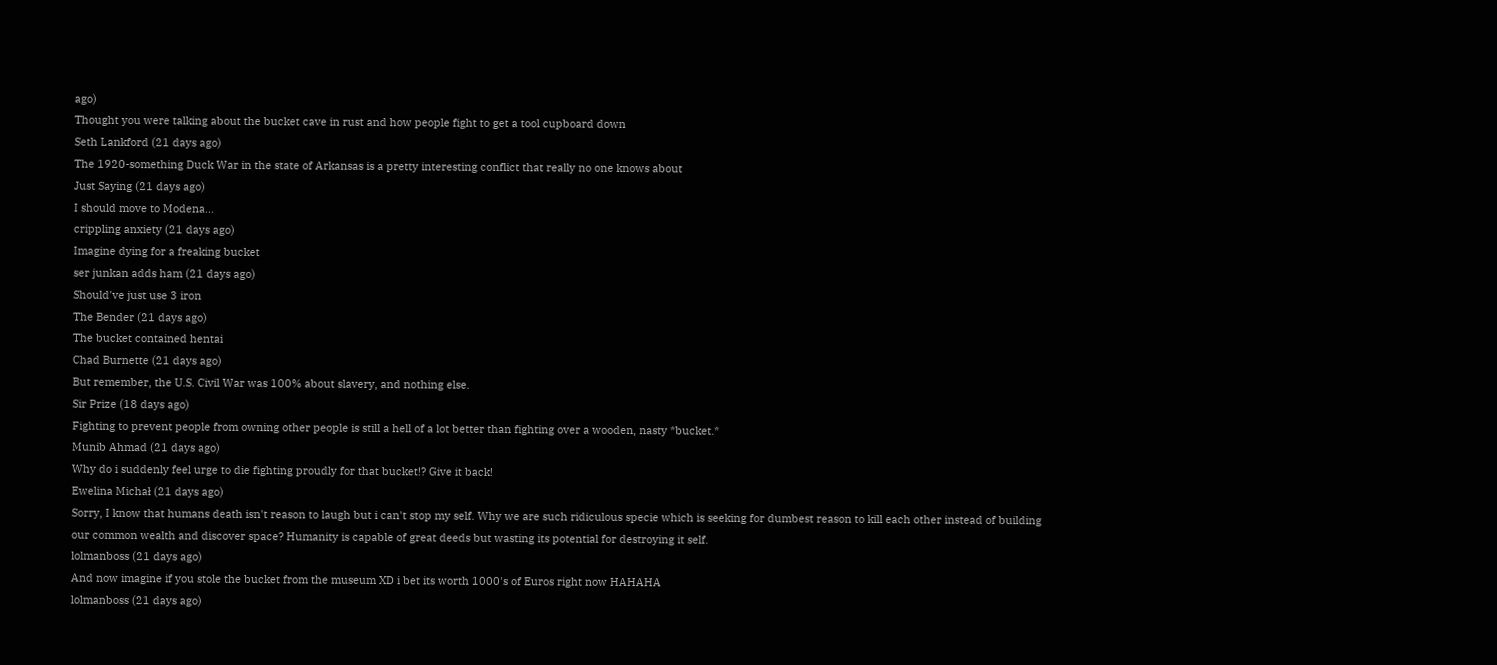ago)
Thought you were talking about the bucket cave in rust and how people fight to get a tool cupboard down
Seth Lankford (21 days ago)
The 1920-something Duck War in the state of Arkansas is a pretty interesting conflict that really no one knows about
Just Saying (21 days ago)
I should move to Modena...
crippling anxiety (21 days ago)
Imagine dying for a freaking bucket
ser junkan adds ham (21 days ago)
Should've just use 3 iron
The Bender (21 days ago)
The bucket contained hentai
Chad Burnette (21 days ago)
But remember, the U.S. Civil War was 100% about slavery, and nothing else.
Sir Prize (18 days ago)
Fighting to prevent people from owning other people is still a hell of a lot better than fighting over a wooden, nasty *bucket.*
Munib Ahmad (21 days ago)
Why do i suddenly feel urge to die fighting proudly for that bucket!? Give it back!
Ewelina Michał (21 days ago)
Sorry, I know that humans death isn't reason to laugh but i can't stop my self. Why we are such ridiculous specie which is seeking for dumbest reason to kill each other instead of building our common wealth and discover space? Humanity is capable of great deeds but wasting its potential for destroying it self.
lolmanboss (21 days ago)
And now imagine if you stole the bucket from the museum XD i bet its worth 1000's of Euros right now HAHAHA
lolmanboss (21 days ago)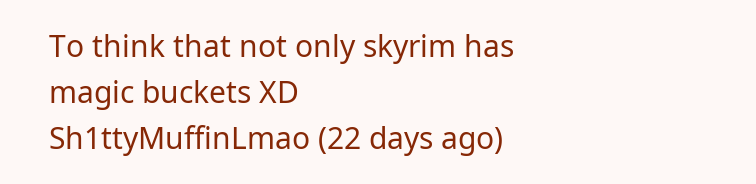To think that not only skyrim has magic buckets XD
Sh1ttyMuffinLmao (22 days ago)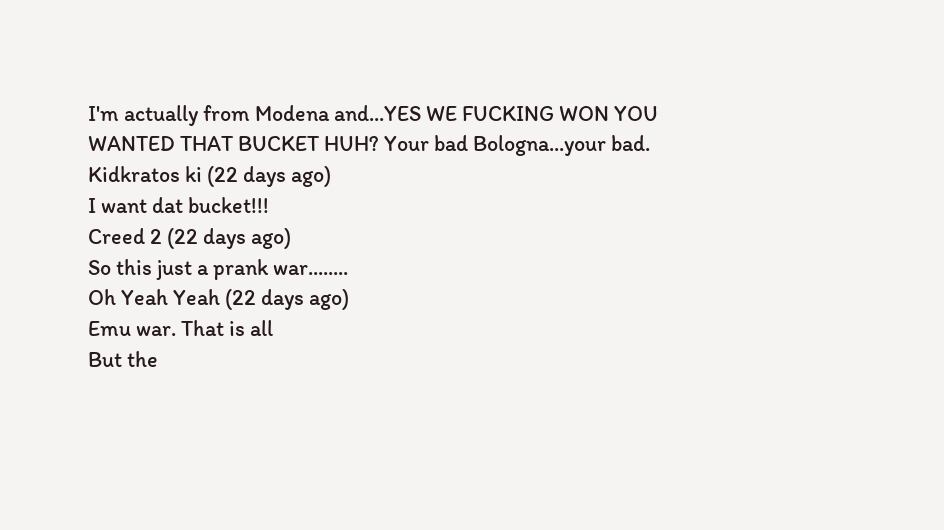I'm actually from Modena and...YES WE FUCKING WON YOU WANTED THAT BUCKET HUH? Your bad Bologna...your bad.
Kidkratos ki (22 days ago)
I want dat bucket!!!
Creed 2 (22 days ago)
So this just a prank war........
Oh Yeah Yeah (22 days ago)
Emu war. That is all
But the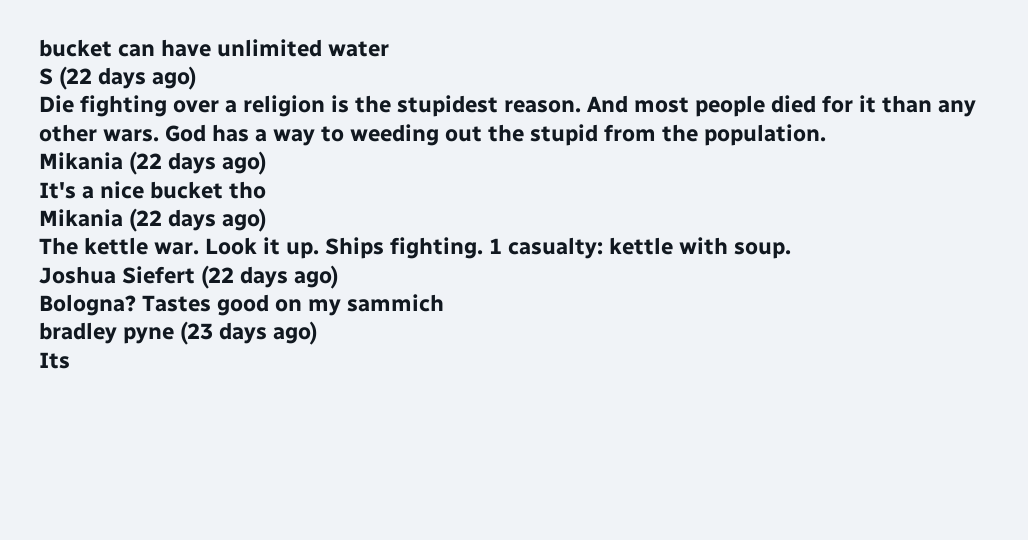bucket can have unlimited water
S (22 days ago)
Die fighting over a religion is the stupidest reason. And most people died for it than any other wars. God has a way to weeding out the stupid from the population.
Mikania (22 days ago)
It's a nice bucket tho
Mikania (22 days ago)
The kettle war. Look it up. Ships fighting. 1 casualty: kettle with soup.
Joshua Siefert (22 days ago)
Bologna? Tastes good on my sammich
bradley pyne (23 days ago)
Its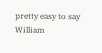pretty easy to say
William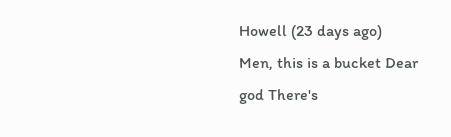Howell (23 days ago)
Men, this is a bucket Dear god There's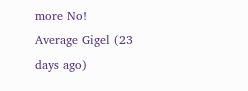more No!
Average Gigel (23 days ago)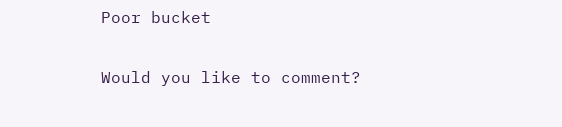Poor bucket

Would you like to comment?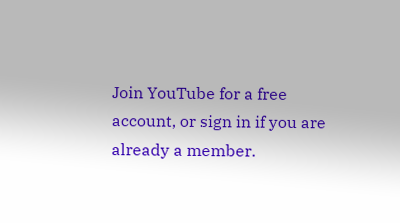Join YouTube for a free account, or sign in if you are already a member.